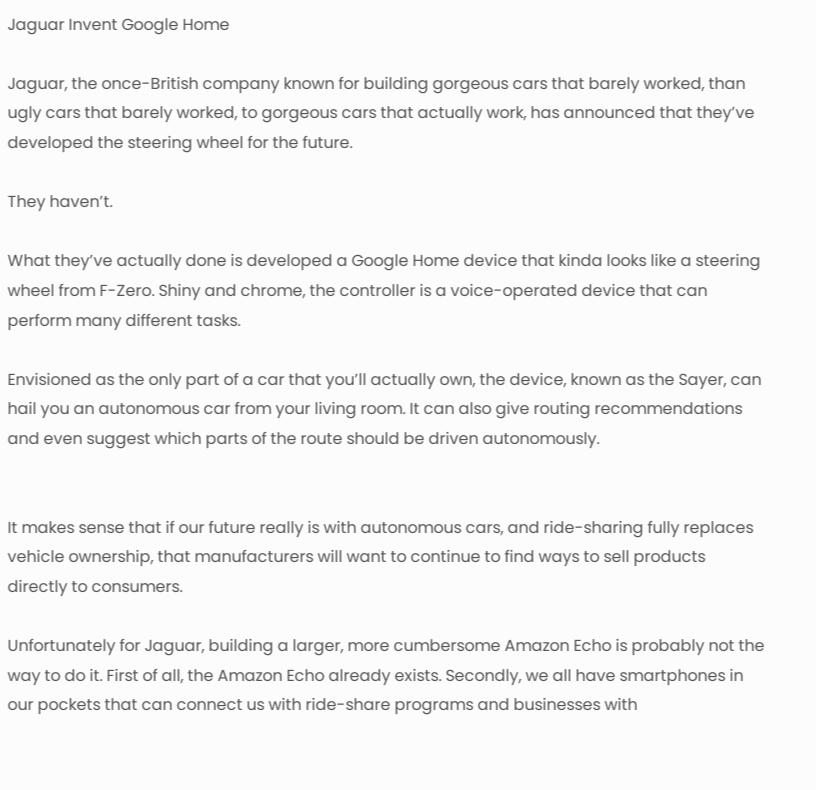Jaguar Invent Google Home

Jaguar, the once-British company known for building gorgeous cars that barely worked, than ugly cars that barely worked, to gorgeous cars that actually work, has announced that they’ve developed the steering wheel for the future.

They haven’t.

What they’ve actually done is developed a Google Home device that kinda looks like a steering wheel from F-Zero. Shiny and chrome, the controller is a voice-operated device that can perform many different tasks.

Envisioned as the only part of a car that you’ll actually own, the device, known as the Sayer, can hail you an autonomous car from your living room. It can also give routing recommendations and even suggest which parts of the route should be driven autonomously.


It makes sense that if our future really is with autonomous cars, and ride-sharing fully replaces vehicle ownership, that manufacturers will want to continue to find ways to sell products directly to consumers.

Unfortunately for Jaguar, building a larger, more cumbersome Amazon Echo is probably not the way to do it. First of all, the Amazon Echo already exists. Secondly, we all have smartphones in our pockets that can connect us with ride-share programs and businesses with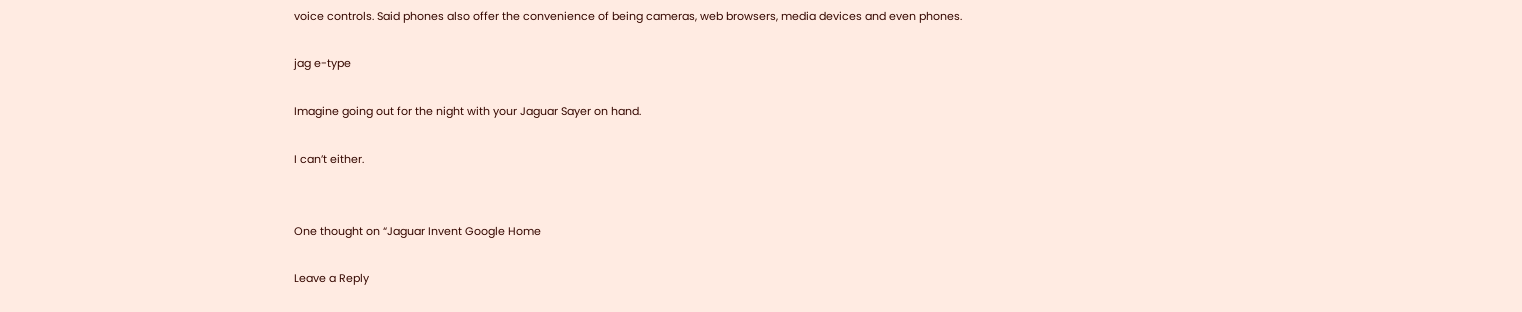voice controls. Said phones also offer the convenience of being cameras, web browsers, media devices and even phones.

jag e-type

Imagine going out for the night with your Jaguar Sayer on hand.

I can’t either.


One thought on “Jaguar Invent Google Home

Leave a Reply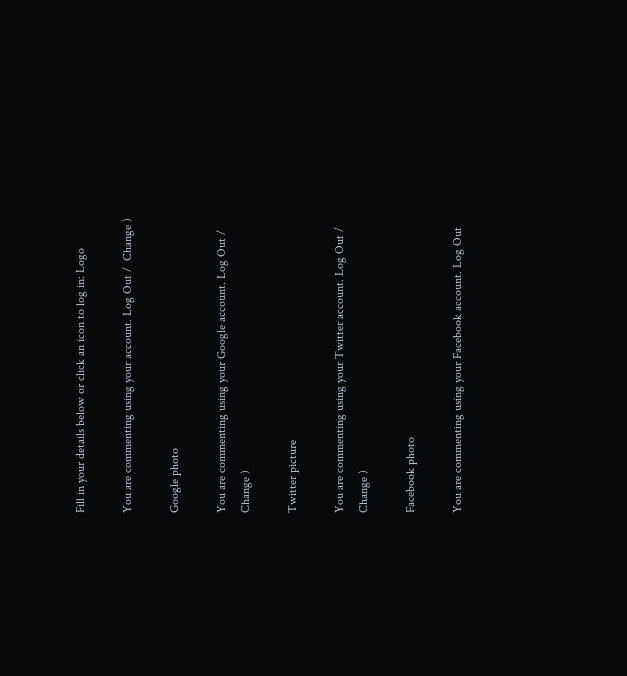Fill in your details below or click an icon to log in: Logo

You are commenting using your account. Log Out /  Change )

Google photo

You are commenting using your Google account. Log Out /  Change )

Twitter picture

You are commenting using your Twitter account. Log Out /  Change )

Facebook photo

You are commenting using your Facebook account. Log Out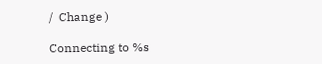/  Change )

Connecting to %s